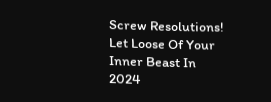Screw Resolutions! Let Loose Of Your Inner Beast In 2024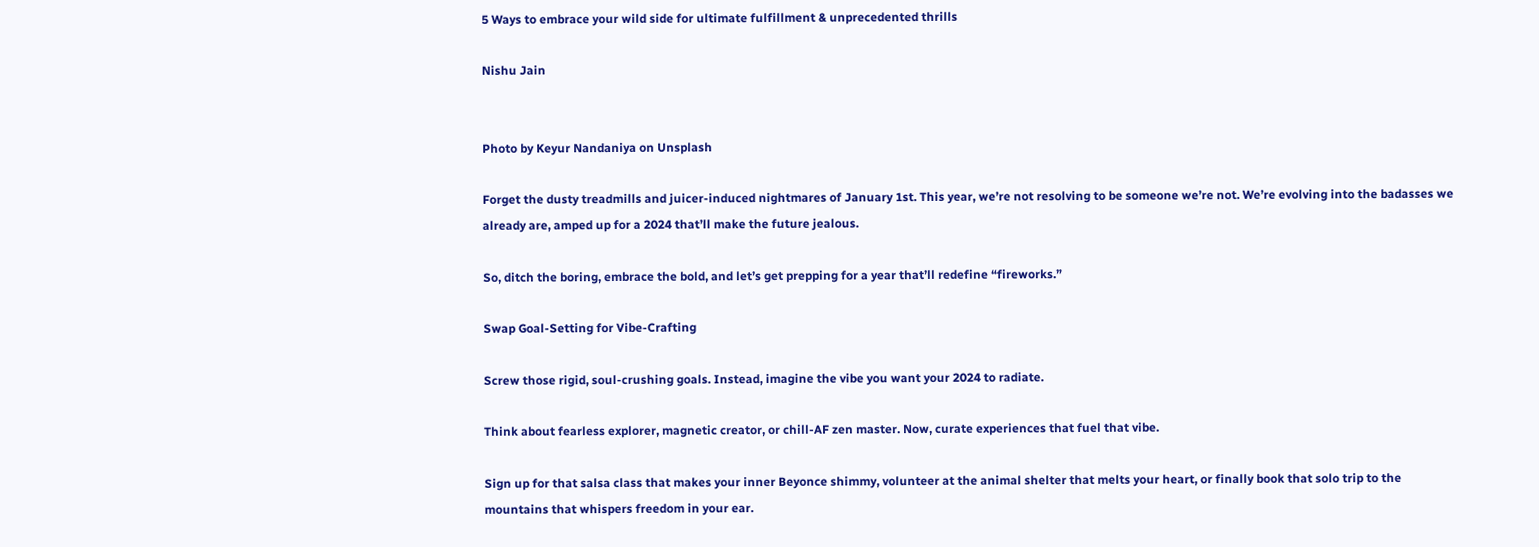5 Ways to embrace your wild side for ultimate fulfillment & unprecedented thrills

Nishu Jain


Photo by Keyur Nandaniya on Unsplash

Forget the dusty treadmills and juicer-induced nightmares of January 1st. This year, we’re not resolving to be someone we’re not. We’re evolving into the badasses we already are, amped up for a 2024 that’ll make the future jealous.

So, ditch the boring, embrace the bold, and let’s get prepping for a year that’ll redefine “fireworks.”

Swap Goal-Setting for Vibe-Crafting

Screw those rigid, soul-crushing goals. Instead, imagine the vibe you want your 2024 to radiate.

Think about fearless explorer, magnetic creator, or chill-AF zen master. Now, curate experiences that fuel that vibe.

Sign up for that salsa class that makes your inner Beyonce shimmy, volunteer at the animal shelter that melts your heart, or finally book that solo trip to the mountains that whispers freedom in your ear.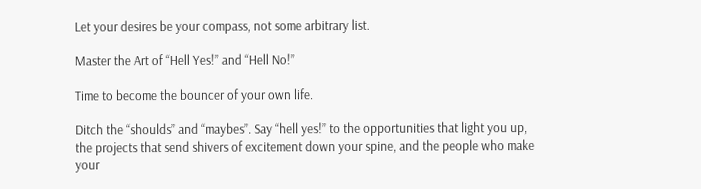Let your desires be your compass, not some arbitrary list.

Master the Art of “Hell Yes!” and “Hell No!”

Time to become the bouncer of your own life.

Ditch the “shoulds” and “maybes”. Say “hell yes!” to the opportunities that light you up, the projects that send shivers of excitement down your spine, and the people who make your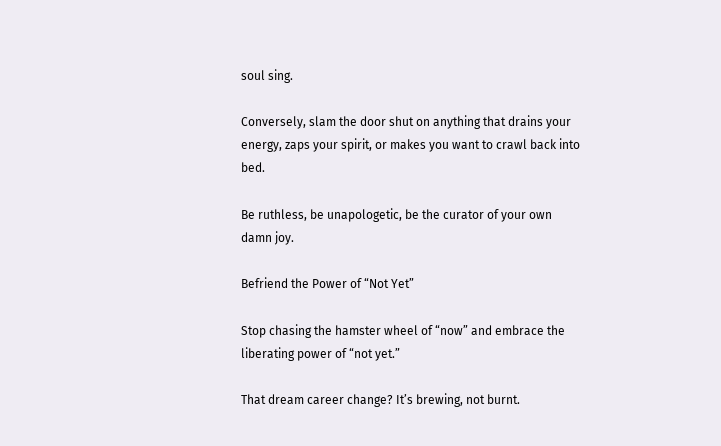soul sing.

Conversely, slam the door shut on anything that drains your energy, zaps your spirit, or makes you want to crawl back into bed.

Be ruthless, be unapologetic, be the curator of your own damn joy.

Befriend the Power of “Not Yet”

Stop chasing the hamster wheel of “now” and embrace the liberating power of “not yet.”

That dream career change? It’s brewing, not burnt.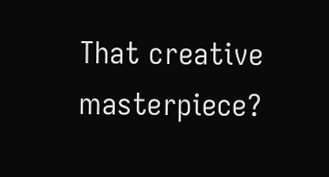That creative masterpiece?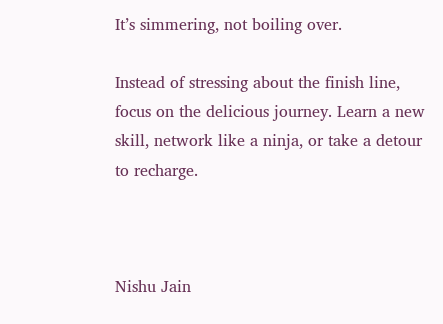It’s simmering, not boiling over.

Instead of stressing about the finish line, focus on the delicious journey. Learn a new skill, network like a ninja, or take a detour to recharge.



Nishu Jain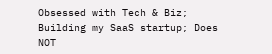Obsessed with Tech & Biz; Building my SaaS startup; Does NOT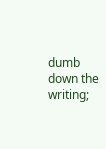dumb down the writing;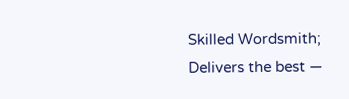Skilled Wordsmith; Delivers the best —